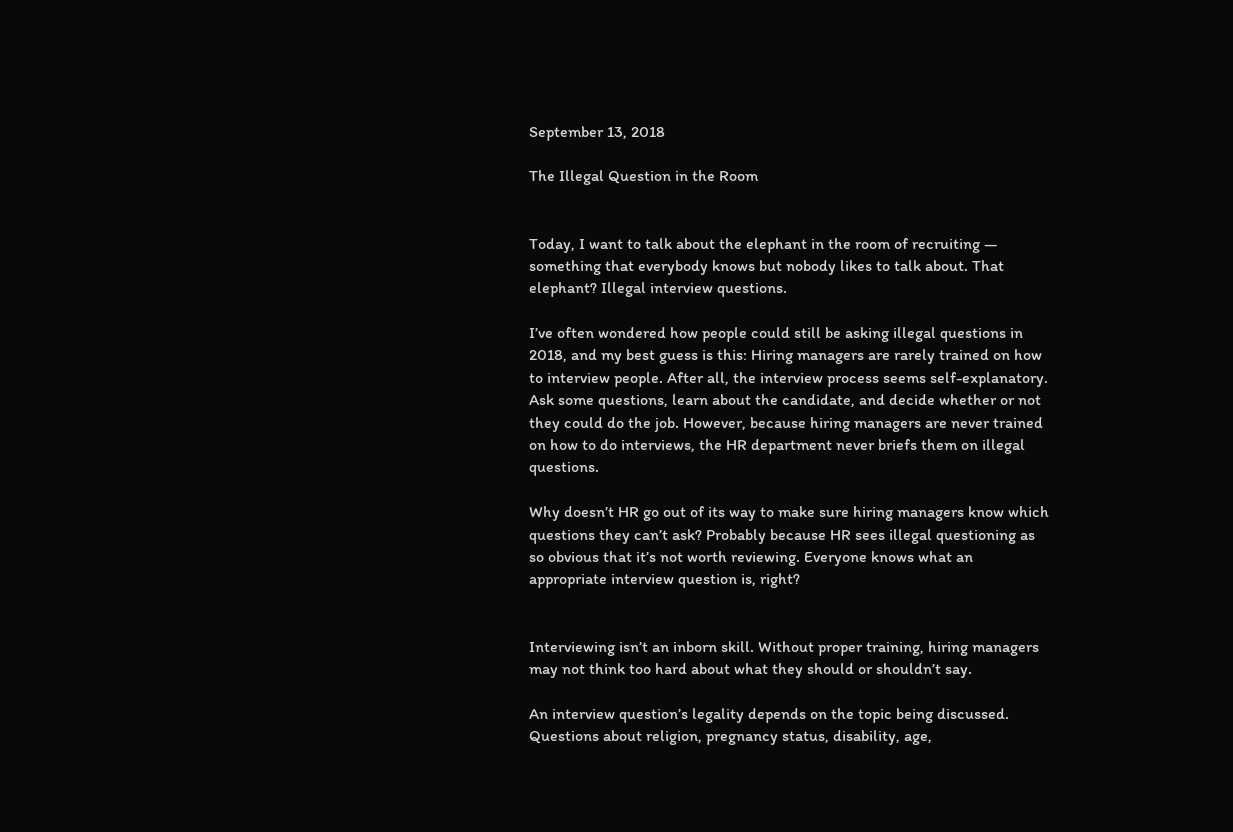September 13, 2018

The Illegal Question in the Room


Today, I want to talk about the elephant in the room of recruiting — something that everybody knows but nobody likes to talk about. That elephant? Illegal interview questions.

I’ve often wondered how people could still be asking illegal questions in 2018, and my best guess is this: Hiring managers are rarely trained on how to interview people. After all, the interview process seems self-explanatory. Ask some questions, learn about the candidate, and decide whether or not they could do the job. However, because hiring managers are never trained on how to do interviews, the HR department never briefs them on illegal questions.

Why doesn’t HR go out of its way to make sure hiring managers know which questions they can’t ask? Probably because HR sees illegal questioning as so obvious that it’s not worth reviewing. Everyone knows what an appropriate interview question is, right?


Interviewing isn’t an inborn skill. Without proper training, hiring managers may not think too hard about what they should or shouldn’t say.

An interview question’s legality depends on the topic being discussed. Questions about religion, pregnancy status, disability, age,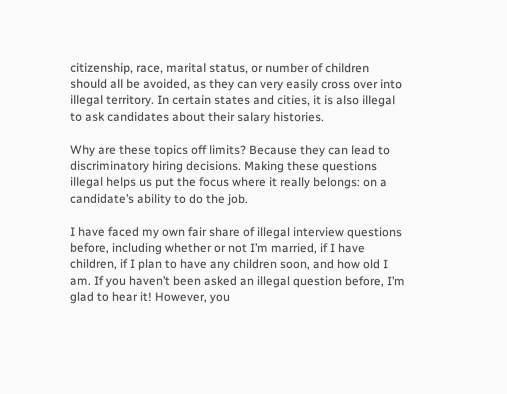citizenship, race, marital status, or number of children should all be avoided, as they can very easily cross over into illegal territory. In certain states and cities, it is also illegal to ask candidates about their salary histories.

Why are these topics off limits? Because they can lead to discriminatory hiring decisions. Making these questions illegal helps us put the focus where it really belongs: on a candidate’s ability to do the job.

I have faced my own fair share of illegal interview questions before, including whether or not I’m married, if I have children, if I plan to have any children soon, and how old I am. If you haven’t been asked an illegal question before, I’m glad to hear it! However, you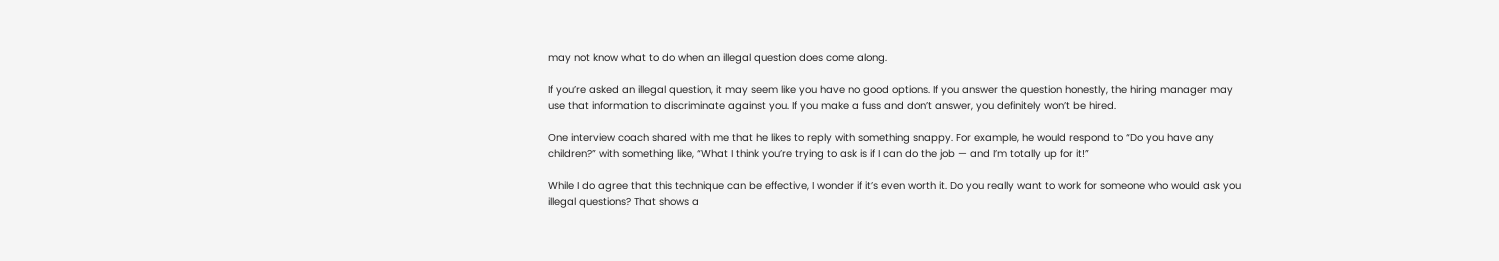may not know what to do when an illegal question does come along.

If you’re asked an illegal question, it may seem like you have no good options. If you answer the question honestly, the hiring manager may use that information to discriminate against you. If you make a fuss and don’t answer, you definitely won’t be hired.

One interview coach shared with me that he likes to reply with something snappy. For example, he would respond to “Do you have any children?” with something like, “What I think you’re trying to ask is if I can do the job — and I’m totally up for it!”

While I do agree that this technique can be effective, I wonder if it’s even worth it. Do you really want to work for someone who would ask you illegal questions? That shows a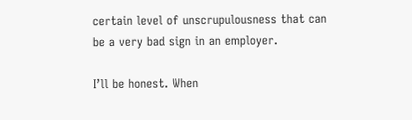certain level of unscrupulousness that can be a very bad sign in an employer.

I’ll be honest. When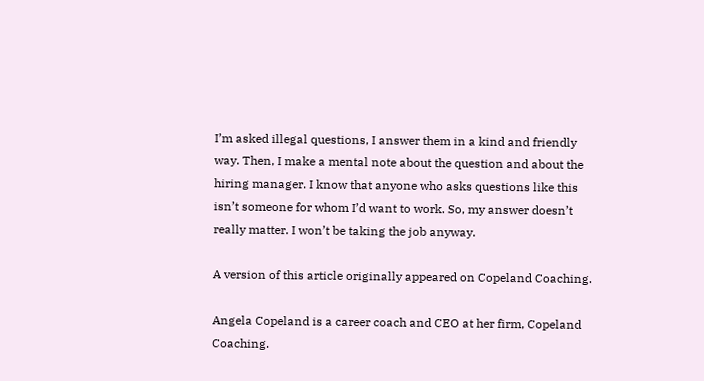I’m asked illegal questions, I answer them in a kind and friendly way. Then, I make a mental note about the question and about the hiring manager. I know that anyone who asks questions like this isn’t someone for whom I’d want to work. So, my answer doesn’t really matter. I won’t be taking the job anyway.

A version of this article originally appeared on Copeland Coaching.

Angela Copeland is a career coach and CEO at her firm, Copeland Coaching.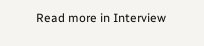Read more in Interview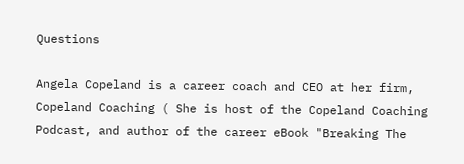Questions

Angela Copeland is a career coach and CEO at her firm, Copeland Coaching ( She is host of the Copeland Coaching Podcast, and author of the career eBook "Breaking The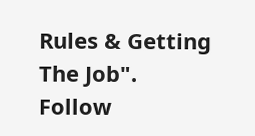Rules & Getting The Job". Follow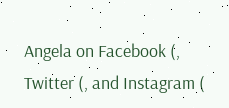Angela on Facebook (, Twitter (, and Instagram (